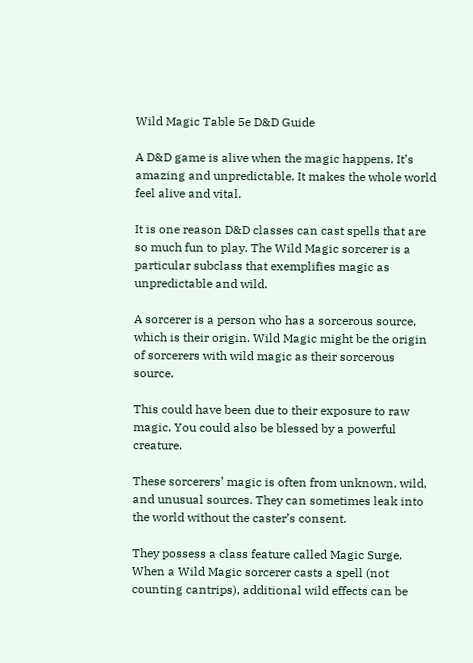Wild Magic Table 5e D&D Guide

A D&D game is alive when the magic happens. It’s amazing and unpredictable. It makes the whole world feel alive and vital.

It is one reason D&D classes can cast spells that are so much fun to play. The Wild Magic sorcerer is a particular subclass that exemplifies magic as unpredictable and wild.

A sorcerer is a person who has a sorcerous source, which is their origin. Wild Magic might be the origin of sorcerers with wild magic as their sorcerous source.

This could have been due to their exposure to raw magic. You could also be blessed by a powerful creature.

These sorcerers’ magic is often from unknown, wild, and unusual sources. They can sometimes leak into the world without the caster’s consent.

They possess a class feature called Magic Surge. When a Wild Magic sorcerer casts a spell (not counting cantrips), additional wild effects can be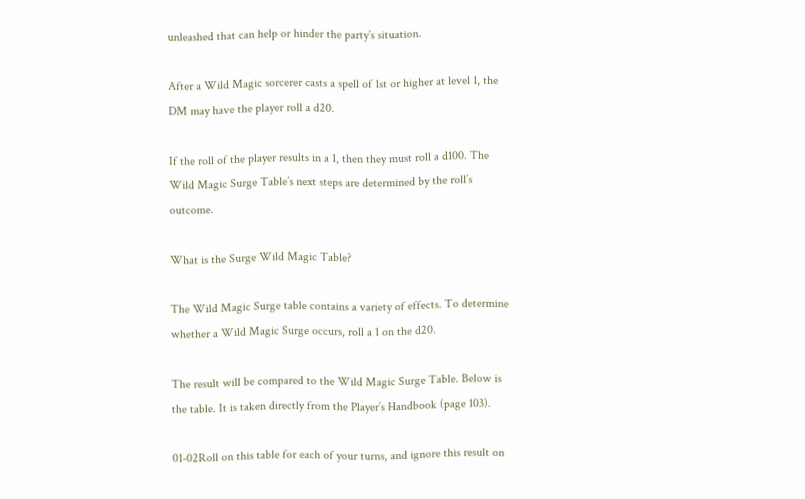unleashed that can help or hinder the party’s situation.

After a Wild Magic sorcerer casts a spell of 1st or higher at level 1, the DM may have the player roll a d20.

If the roll of the player results in a 1, then they must roll a d100. The Wild Magic Surge Table’s next steps are determined by the roll’s outcome.

What is the Surge Wild Magic Table?

The Wild Magic Surge table contains a variety of effects. To determine whether a Wild Magic Surge occurs, roll a 1 on the d20.

The result will be compared to the Wild Magic Surge Table. Below is the table. It is taken directly from the Player’s Handbook (page 103).

01-02Roll on this table for each of your turns, and ignore this result on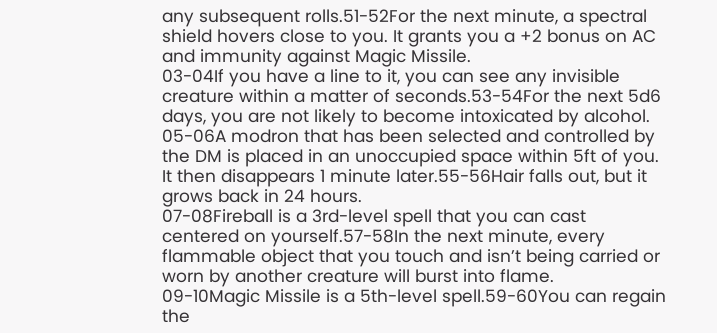any subsequent rolls.51-52For the next minute, a spectral shield hovers close to you. It grants you a +2 bonus on AC and immunity against Magic Missile.
03-04If you have a line to it, you can see any invisible creature within a matter of seconds.53-54For the next 5d6 days, you are not likely to become intoxicated by alcohol.
05-06A modron that has been selected and controlled by the DM is placed in an unoccupied space within 5ft of you. It then disappears 1 minute later.55-56Hair falls out, but it grows back in 24 hours.
07-08Fireball is a 3rd-level spell that you can cast centered on yourself.57-58In the next minute, every flammable object that you touch and isn’t being carried or worn by another creature will burst into flame.
09-10Magic Missile is a 5th-level spell.59-60You can regain the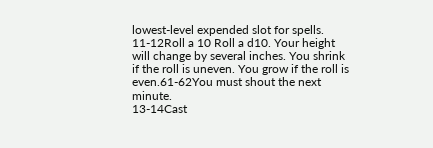lowest-level expended slot for spells.
11-12Roll a 10 Roll a d10. Your height will change by several inches. You shrink if the roll is uneven. You grow if the roll is even.61-62You must shout the next minute.
13-14Cast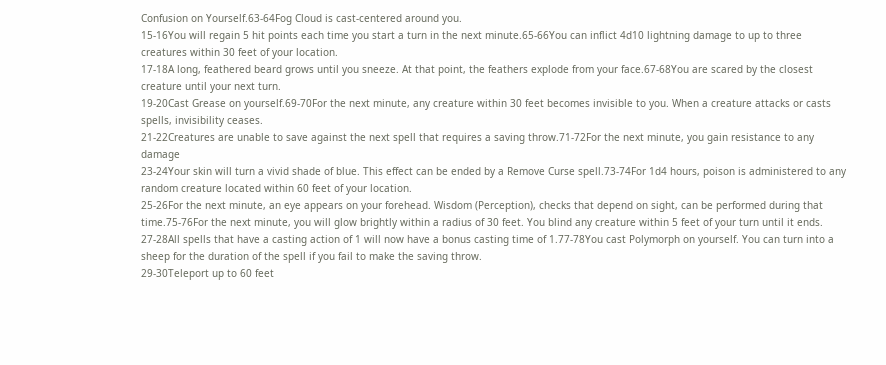Confusion on Yourself.63-64Fog Cloud is cast-centered around you.
15-16You will regain 5 hit points each time you start a turn in the next minute.65-66You can inflict 4d10 lightning damage to up to three creatures within 30 feet of your location.
17-18A long, feathered beard grows until you sneeze. At that point, the feathers explode from your face.67-68You are scared by the closest creature until your next turn.
19-20Cast Grease on yourself.69-70For the next minute, any creature within 30 feet becomes invisible to you. When a creature attacks or casts spells, invisibility ceases.
21-22Creatures are unable to save against the next spell that requires a saving throw.71-72For the next minute, you gain resistance to any damage
23-24Your skin will turn a vivid shade of blue. This effect can be ended by a Remove Curse spell.73-74For 1d4 hours, poison is administered to any random creature located within 60 feet of your location.
25-26For the next minute, an eye appears on your forehead. Wisdom (Perception), checks that depend on sight, can be performed during that time.75-76For the next minute, you will glow brightly within a radius of 30 feet. You blind any creature within 5 feet of your turn until it ends.
27-28All spells that have a casting action of 1 will now have a bonus casting time of 1.77-78You cast Polymorph on yourself. You can turn into a sheep for the duration of the spell if you fail to make the saving throw.
29-30Teleport up to 60 feet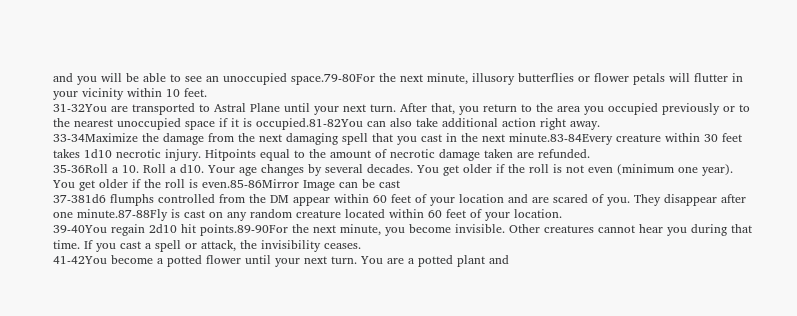and you will be able to see an unoccupied space.79-80For the next minute, illusory butterflies or flower petals will flutter in your vicinity within 10 feet.
31-32You are transported to Astral Plane until your next turn. After that, you return to the area you occupied previously or to the nearest unoccupied space if it is occupied.81-82You can also take additional action right away.
33-34Maximize the damage from the next damaging spell that you cast in the next minute.83-84Every creature within 30 feet takes 1d10 necrotic injury. Hitpoints equal to the amount of necrotic damage taken are refunded.
35-36Roll a 10. Roll a d10. Your age changes by several decades. You get older if the roll is not even (minimum one year). You get older if the roll is even.85-86Mirror Image can be cast
37-381d6 flumphs controlled from the DM appear within 60 feet of your location and are scared of you. They disappear after one minute.87-88Fly is cast on any random creature located within 60 feet of your location.
39-40You regain 2d10 hit points.89-90For the next minute, you become invisible. Other creatures cannot hear you during that time. If you cast a spell or attack, the invisibility ceases.
41-42You become a potted flower until your next turn. You are a potted plant and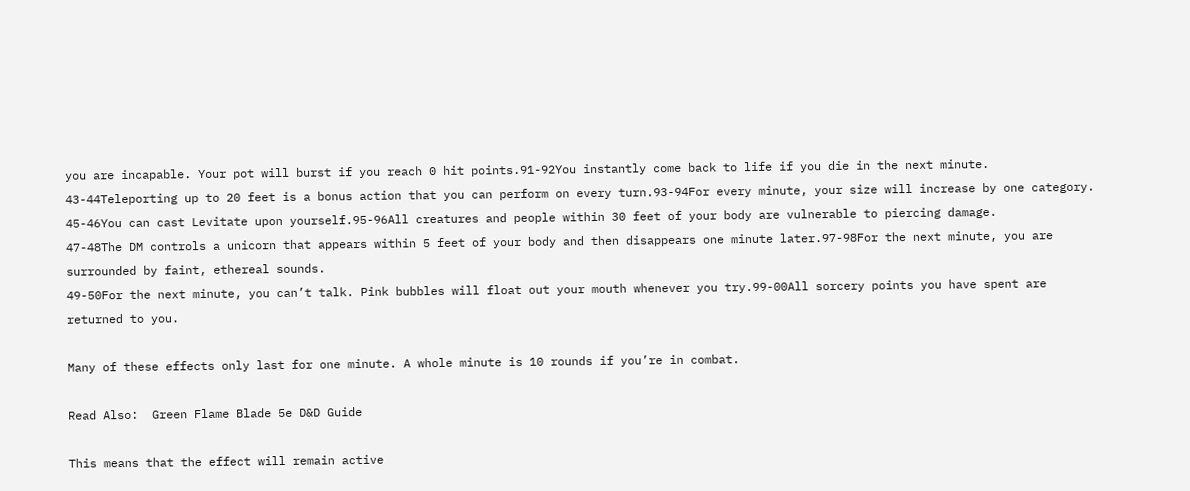you are incapable. Your pot will burst if you reach 0 hit points.91-92You instantly come back to life if you die in the next minute.
43-44Teleporting up to 20 feet is a bonus action that you can perform on every turn.93-94For every minute, your size will increase by one category.
45-46You can cast Levitate upon yourself.95-96All creatures and people within 30 feet of your body are vulnerable to piercing damage.
47-48The DM controls a unicorn that appears within 5 feet of your body and then disappears one minute later.97-98For the next minute, you are surrounded by faint, ethereal sounds.
49-50For the next minute, you can’t talk. Pink bubbles will float out your mouth whenever you try.99-00All sorcery points you have spent are returned to you.

Many of these effects only last for one minute. A whole minute is 10 rounds if you’re in combat.

Read Also:  Green Flame Blade 5e D&D Guide

This means that the effect will remain active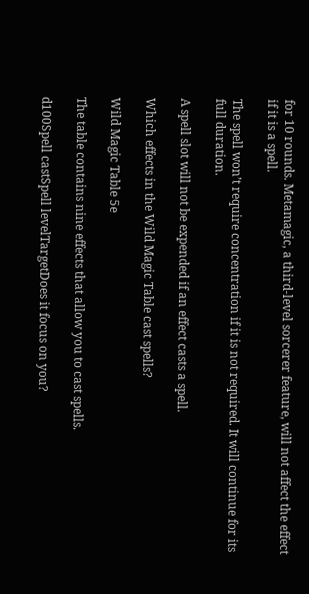for 10 rounds. Metamagic, a third-level sorcerer feature, will not affect the effect if it is a spell.

The spell won’t require concentration if it is not required. It will continue for its full duration.

A spell slot will not be expended if an effect casts a spell.

Which effects in the Wild Magic Table cast spells?

Wild Magic Table 5e

The table contains nine effects that allow you to cast spells.

d100Spell castSpell levelTargetDoes it focus on you?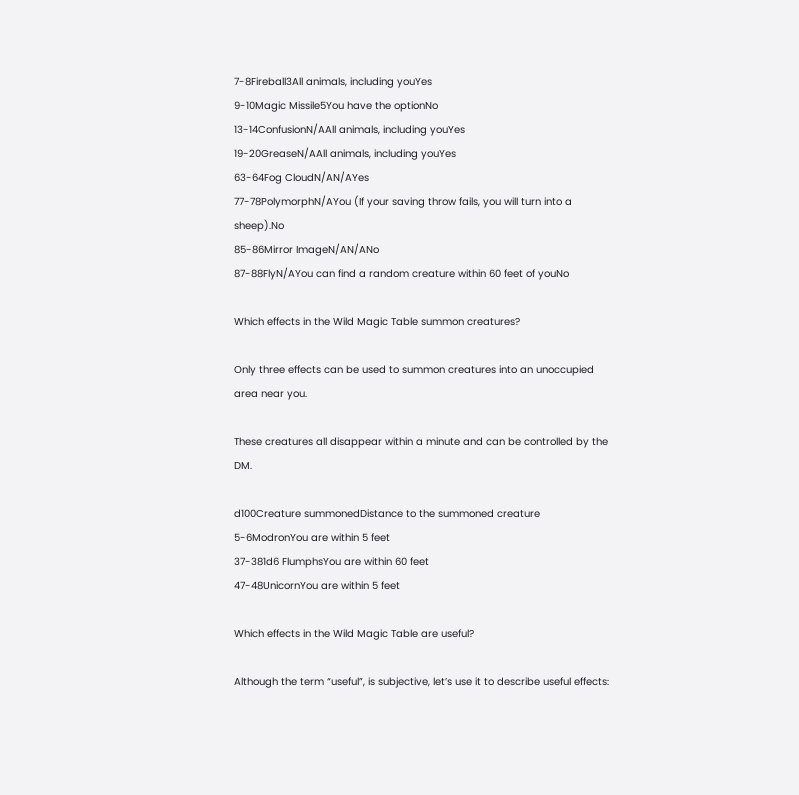7-8Fireball3All animals, including youYes
9-10Magic Missile5You have the optionNo
13-14ConfusionN/AAll animals, including youYes
19-20GreaseN/AAll animals, including youYes
63-64Fog CloudN/AN/AYes
77-78PolymorphN/AYou (If your saving throw fails, you will turn into a sheep).No
85-86Mirror ImageN/AN/ANo
87-88FlyN/AYou can find a random creature within 60 feet of youNo

Which effects in the Wild Magic Table summon creatures?

Only three effects can be used to summon creatures into an unoccupied area near you.

These creatures all disappear within a minute and can be controlled by the DM.

d100Creature summonedDistance to the summoned creature
5-6ModronYou are within 5 feet
37-381d6 FlumphsYou are within 60 feet
47-48UnicornYou are within 5 feet

Which effects in the Wild Magic Table are useful?

Although the term “useful”, is subjective, let’s use it to describe useful effects: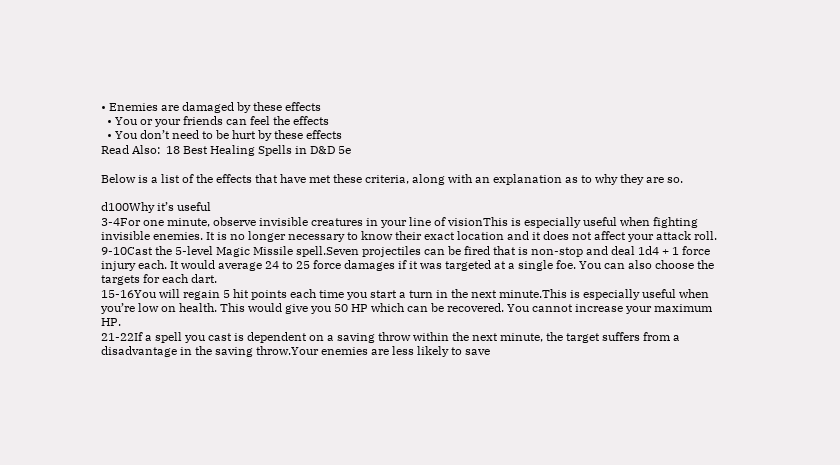• Enemies are damaged by these effects
  • You or your friends can feel the effects
  • You don’t need to be hurt by these effects
Read Also:  18 Best Healing Spells in D&D 5e

Below is a list of the effects that have met these criteria, along with an explanation as to why they are so.

d100Why it’s useful
3-4For one minute, observe invisible creatures in your line of visionThis is especially useful when fighting invisible enemies. It is no longer necessary to know their exact location and it does not affect your attack roll.
9-10Cast the 5-level Magic Missile spell.Seven projectiles can be fired that is non-stop and deal 1d4 + 1 force injury each. It would average 24 to 25 force damages if it was targeted at a single foe. You can also choose the targets for each dart.
15-16You will regain 5 hit points each time you start a turn in the next minute.This is especially useful when you’re low on health. This would give you 50 HP which can be recovered. You cannot increase your maximum HP.
21-22If a spell you cast is dependent on a saving throw within the next minute, the target suffers from a disadvantage in the saving throw.Your enemies are less likely to save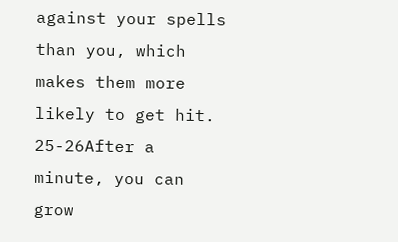against your spells than you, which makes them more likely to get hit.
25-26After a minute, you can grow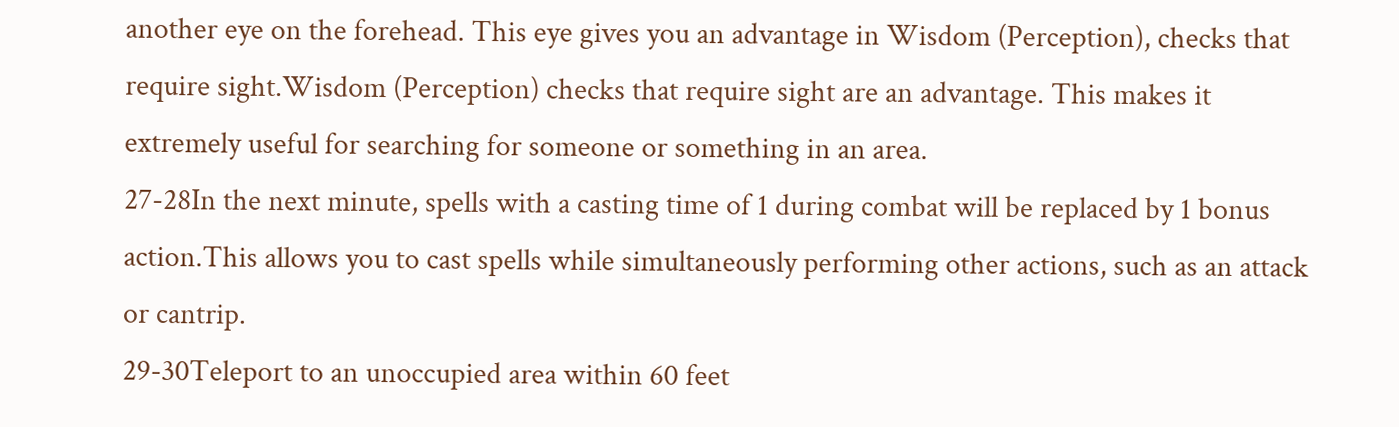another eye on the forehead. This eye gives you an advantage in Wisdom (Perception), checks that require sight.Wisdom (Perception) checks that require sight are an advantage. This makes it extremely useful for searching for someone or something in an area.
27-28In the next minute, spells with a casting time of 1 during combat will be replaced by 1 bonus action.This allows you to cast spells while simultaneously performing other actions, such as an attack or cantrip.
29-30Teleport to an unoccupied area within 60 feet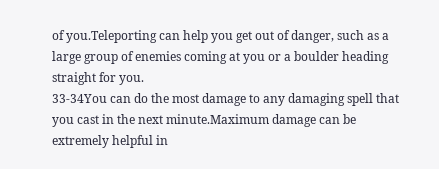of you.Teleporting can help you get out of danger, such as a large group of enemies coming at you or a boulder heading straight for you.
33-34You can do the most damage to any damaging spell that you cast in the next minute.Maximum damage can be extremely helpful in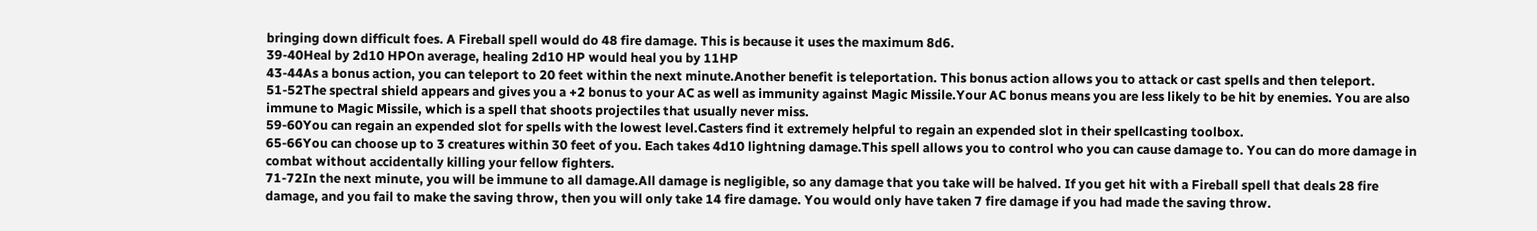bringing down difficult foes. A Fireball spell would do 48 fire damage. This is because it uses the maximum 8d6.
39-40Heal by 2d10 HPOn average, healing 2d10 HP would heal you by 11HP
43-44As a bonus action, you can teleport to 20 feet within the next minute.Another benefit is teleportation. This bonus action allows you to attack or cast spells and then teleport.
51-52The spectral shield appears and gives you a +2 bonus to your AC as well as immunity against Magic Missile.Your AC bonus means you are less likely to be hit by enemies. You are also immune to Magic Missile, which is a spell that shoots projectiles that usually never miss.
59-60You can regain an expended slot for spells with the lowest level.Casters find it extremely helpful to regain an expended slot in their spellcasting toolbox.
65-66You can choose up to 3 creatures within 30 feet of you. Each takes 4d10 lightning damage.This spell allows you to control who you can cause damage to. You can do more damage in combat without accidentally killing your fellow fighters.
71-72In the next minute, you will be immune to all damage.All damage is negligible, so any damage that you take will be halved. If you get hit with a Fireball spell that deals 28 fire damage, and you fail to make the saving throw, then you will only take 14 fire damage. You would only have taken 7 fire damage if you had made the saving throw.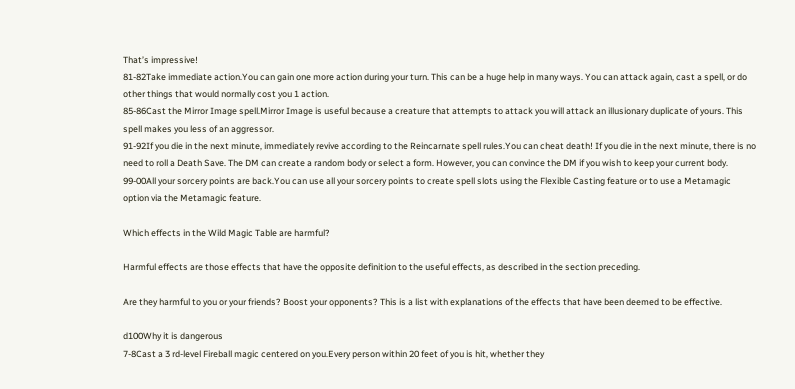That’s impressive!
81-82Take immediate action.You can gain one more action during your turn. This can be a huge help in many ways. You can attack again, cast a spell, or do other things that would normally cost you 1 action.
85-86Cast the Mirror Image spell.Mirror Image is useful because a creature that attempts to attack you will attack an illusionary duplicate of yours. This spell makes you less of an aggressor.
91-92If you die in the next minute, immediately revive according to the Reincarnate spell rules.You can cheat death! If you die in the next minute, there is no need to roll a Death Save. The DM can create a random body or select a form. However, you can convince the DM if you wish to keep your current body.
99-00All your sorcery points are back.You can use all your sorcery points to create spell slots using the Flexible Casting feature or to use a Metamagic option via the Metamagic feature.

Which effects in the Wild Magic Table are harmful?

Harmful effects are those effects that have the opposite definition to the useful effects, as described in the section preceding.

Are they harmful to you or your friends? Boost your opponents? This is a list with explanations of the effects that have been deemed to be effective.

d100Why it is dangerous
7-8Cast a 3 rd-level Fireball magic centered on you.Every person within 20 feet of you is hit, whether they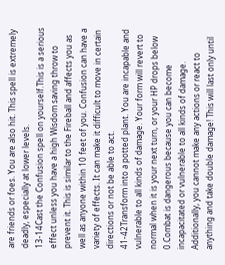are friends or foes. You are also hit. This spell is extremely deadly, especially at lower levels.
13-14Cast the Confusion spell on yourself.This is a serious effect unless you have a high Wisdom saving throw to prevent it. This is similar to the Fireball and affects you as well as anyone within 10 feet of you. Confusion can have a variety of effects. It can make it difficult to move in certain directions or not be able to act.
41-42Transform into a potted plant. You are incapable and vulnerable to all kinds of damage. Your form will revert to normal when it is your next turn, or your HP drops below 0.Combat is dangerous because you can become incapacitated or vulnerable to all kinds of damage. Additionally, you cannot make any actions or react to anything and take double damage! This will last only until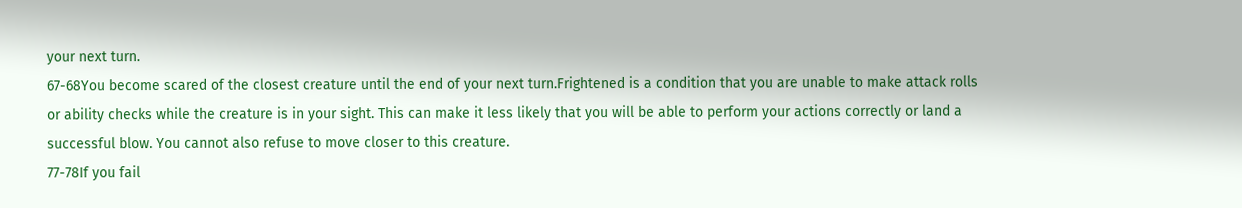your next turn.
67-68You become scared of the closest creature until the end of your next turn.Frightened is a condition that you are unable to make attack rolls or ability checks while the creature is in your sight. This can make it less likely that you will be able to perform your actions correctly or land a successful blow. You cannot also refuse to move closer to this creature.
77-78If you fail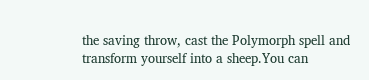the saving throw, cast the Polymorph spell and transform yourself into a sheep.You can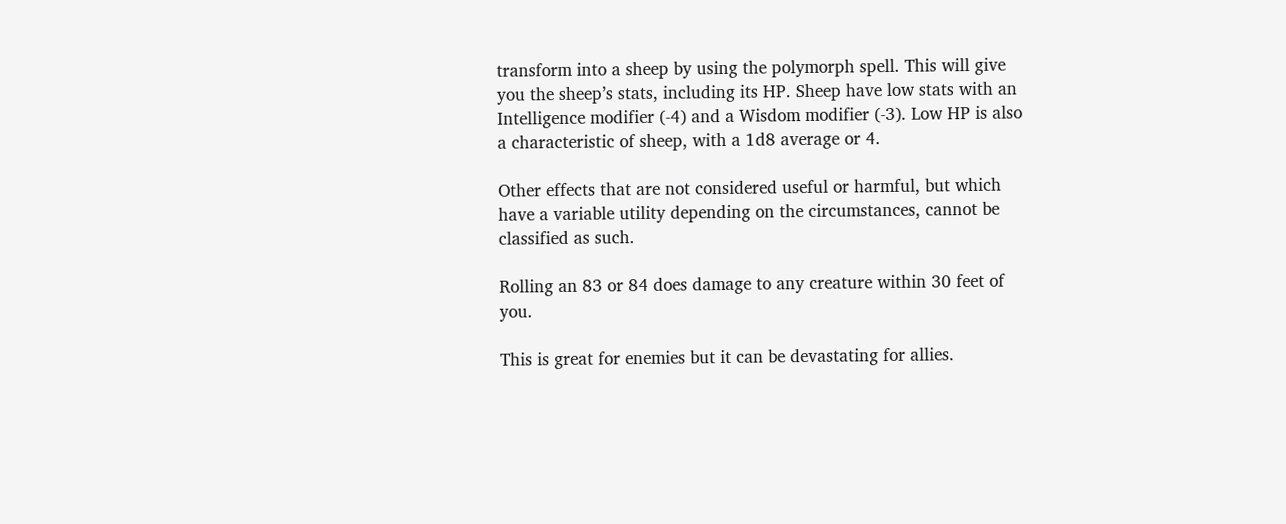transform into a sheep by using the polymorph spell. This will give you the sheep’s stats, including its HP. Sheep have low stats with an Intelligence modifier (-4) and a Wisdom modifier (-3). Low HP is also a characteristic of sheep, with a 1d8 average or 4.

Other effects that are not considered useful or harmful, but which have a variable utility depending on the circumstances, cannot be classified as such.

Rolling an 83 or 84 does damage to any creature within 30 feet of you.

This is great for enemies but it can be devastating for allies.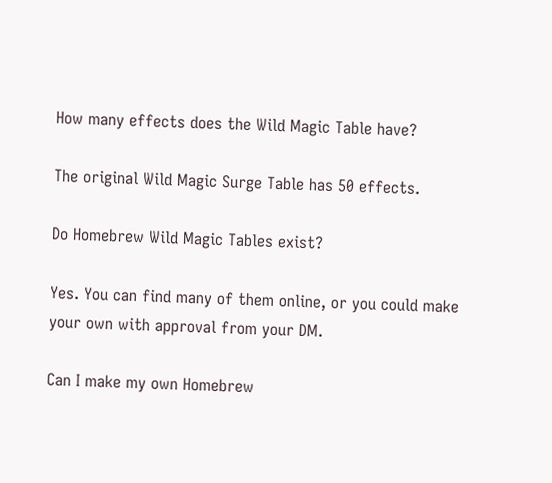How many effects does the Wild Magic Table have?

The original Wild Magic Surge Table has 50 effects.

Do Homebrew Wild Magic Tables exist?

Yes. You can find many of them online, or you could make your own with approval from your DM.

Can I make my own Homebrew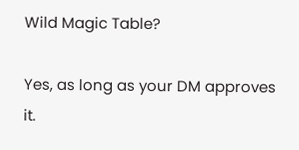Wild Magic Table?

Yes, as long as your DM approves it.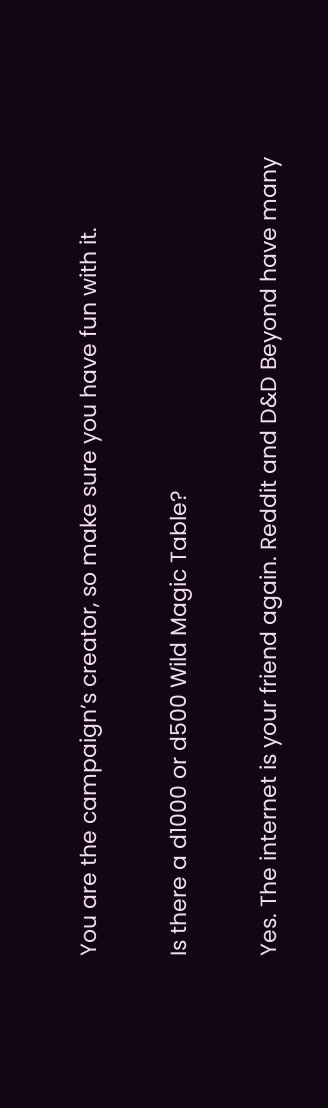You are the campaign’s creator, so make sure you have fun with it.

Is there a d1000 or d500 Wild Magic Table?

Yes. The internet is your friend again. Reddit and D&D Beyond have many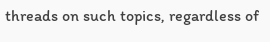threads on such topics, regardless of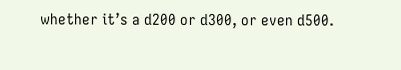whether it’s a d200 or d300, or even d500.